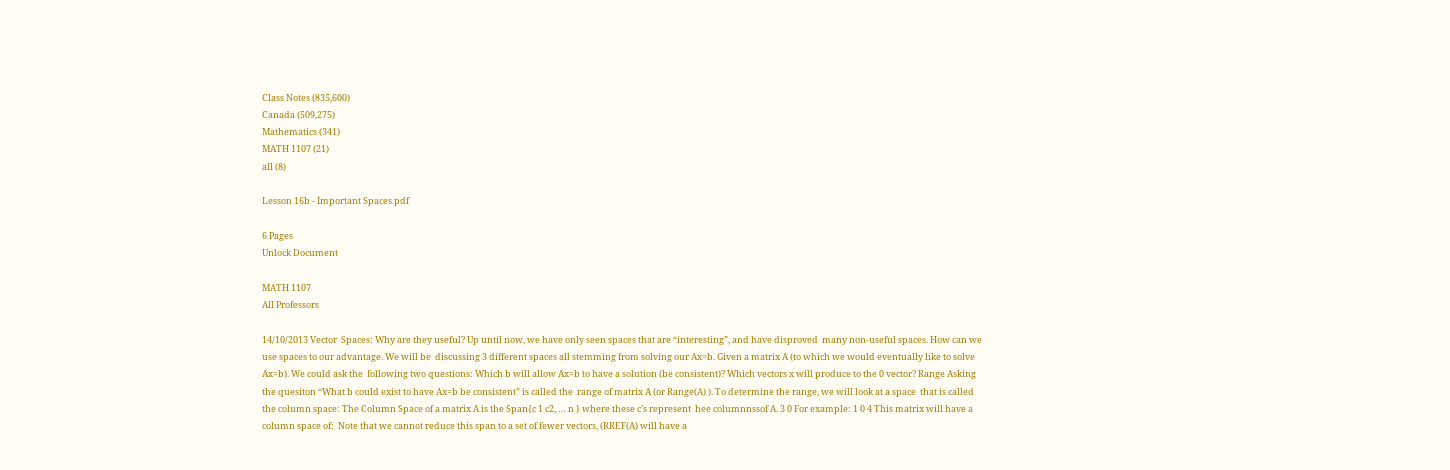Class Notes (835,600)
Canada (509,275)
Mathematics (341)
MATH 1107 (21)
all (8)

Lesson 16b - Important Spaces.pdf

6 Pages
Unlock Document

MATH 1107
All Professors

14/10/2013 Vector  Spaces: Why are they useful? Up until now, we have only seen spaces that are “interesting”, and have disproved  many non‐useful spaces. How can we use spaces to our advantage. We will be  discussing 3 different spaces all stemming from solving our Ax=b. Given a matrix A (to which we would eventually like to solve Ax=b). We could ask the  following two questions: Which b will allow Ax=b to have a solution (be consistent)? Which vectors x will produce to the 0 vector? Range Asking the quesiton “What b could exist to have Ax=b be consistent” is called the  range of matrix A (or Range(A) ). To determine the range, we will look at a space  that is called the column space: The Column Space of a matrix A is the Span{c 1 c2, … n } where these c’s represent  hee columnnssof A. 3 0 For example: 1 0 4 This matrix will have a column space of:  Note that we cannot reduce this span to a set of fewer vectors, (RREF(A) will have a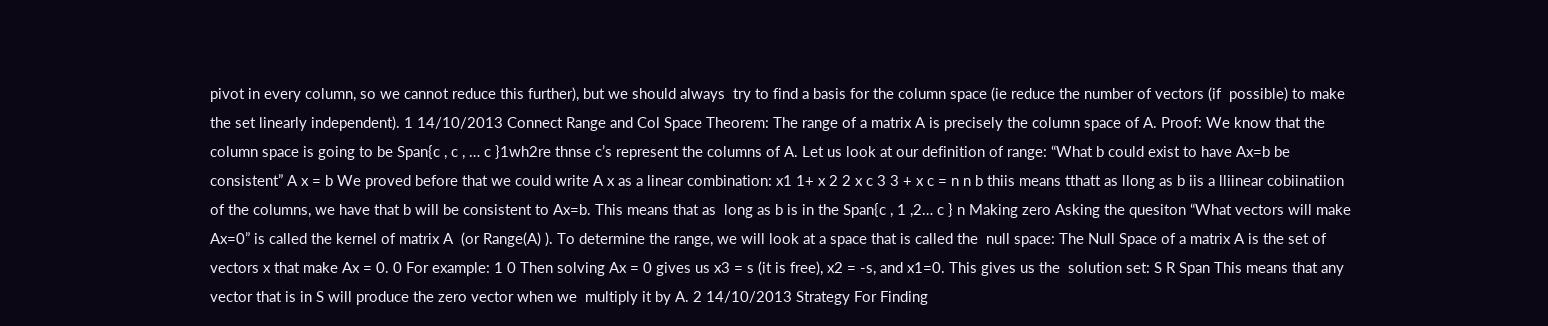pivot in every column, so we cannot reduce this further), but we should always  try to find a basis for the column space (ie reduce the number of vectors (if  possible) to make the set linearly independent). 1 14/10/2013 Connect Range and Col Space Theorem: The range of a matrix A is precisely the column space of A. Proof: We know that the column space is going to be Span{c , c , … c }1wh2re thnse c’s represent the columns of A. Let us look at our definition of range: “What b could exist to have Ax=b be consistent” A x = b We proved before that we could write A x as a linear combination: x1 1+ x 2 2 x c 3 3 + x c = n n b thiis means tthatt as llong as b iis a lliinear cobiinatiion  of the columns, we have that b will be consistent to Ax=b. This means that as  long as b is in the Span{c , 1 ,2… c } n Making zero Asking the quesiton “What vectors will make Ax=0” is called the kernel of matrix A  (or Range(A) ). To determine the range, we will look at a space that is called the  null space: The Null Space of a matrix A is the set of vectors x that make Ax = 0. 0 For example: 1 0 Then solving Ax = 0 gives us x3 = s (it is free), x2 = ‐s, and x1=0. This gives us the  solution set: S R Span This means that any vector that is in S will produce the zero vector when we  multiply it by A. 2 14/10/2013 Strategy For Finding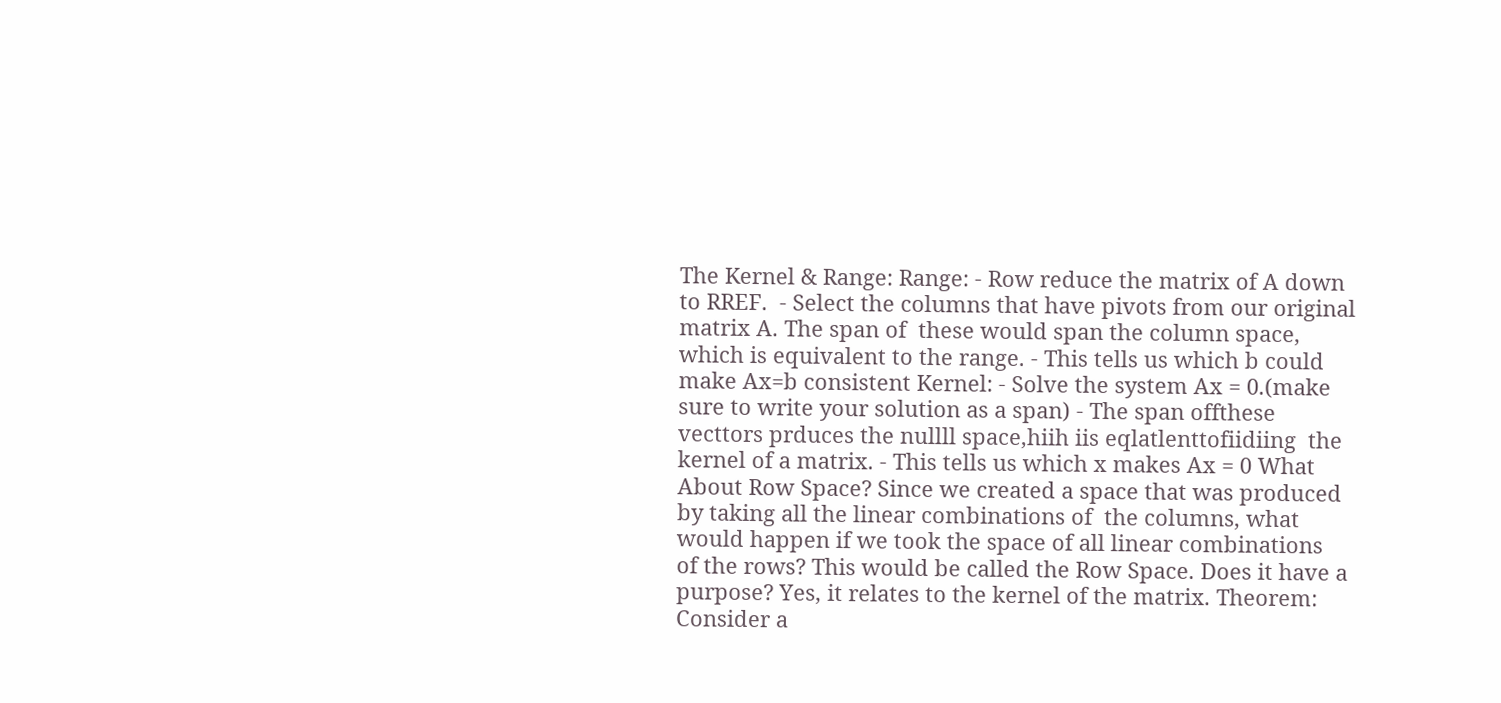The Kernel & Range: Range: ‐ Row reduce the matrix of A down to RREF.  ‐ Select the columns that have pivots from our original matrix A. The span of  these would span the column space, which is equivalent to the range. ‐ This tells us which b could make Ax=b consistent Kernel: ‐ Solve the system Ax = 0.(make sure to write your solution as a span) ‐ The span offthese vecttors prduces the nullll space,hiih iis eqlatlenttofiidiing  the kernel of a matrix. ‐ This tells us which x makes Ax = 0 What About Row Space? Since we created a space that was produced by taking all the linear combinations of  the columns, what would happen if we took the space of all linear combinations  of the rows? This would be called the Row Space. Does it have a purpose? Yes, it relates to the kernel of the matrix. Theorem: Consider a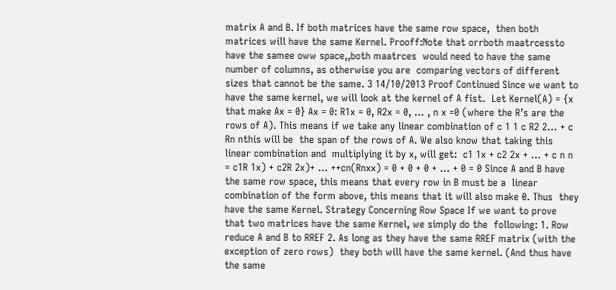matrix A and B. If both matrices have the same row space,  then both matrices will have the same Kernel. Prooff:Note that orrboth maatrcessto have the samee oww space,,both maatrces  would need to have the same number of columns, as otherwise you are  comparing vectors of different sizes that cannot be the same. 3 14/10/2013 Proof Continued Since we want to have the same kernel, we will look at the kernel of A fist.  Let Kernel(A) = {x that make Ax = 0} Ax = 0: R1x = 0, R2x = 0, … , n x =0 (where the R’s are the rows of A). This means if we take any linear combination of c 1 1 c R2 2… + c Rn nthis will be  the span of the rows of A. We also know that taking this linear combination and  multiplying it by x, will get:  c1 1x + c2 2x + … + c n n = c1R 1x) + c2R 2x)+ … ++cn(Rnxx) = 0 + 0 + 0 + … + 0 = 0 Since A and B have the same row space, this means that every row in B must be a  linear combination of the form above, this means that it will also make 0. Thus  they have the same Kernel. Strategy Concerning Row Space If we want to prove that two matrices have the same Kernel, we simply do the  following: 1. Row reduce A and B to RREF 2. As long as they have the same RREF matrix (with the exception of zero rows)  they both will have the same kernel. (And thus have the same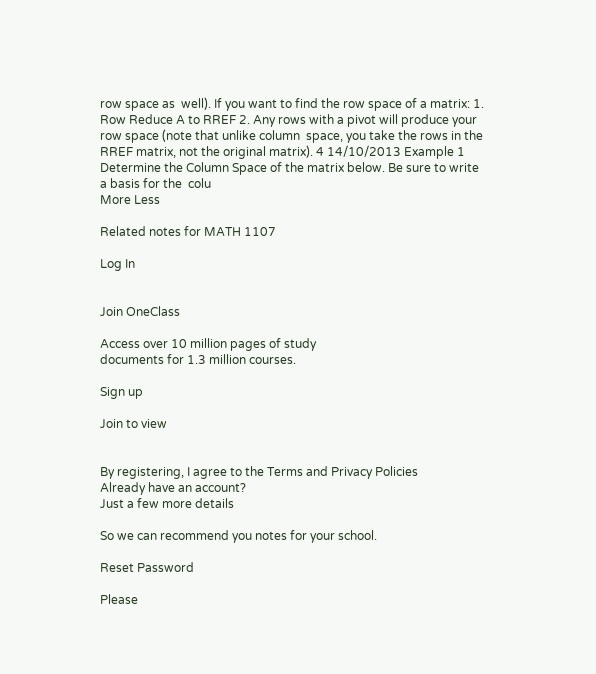row space as  well). If you want to find the row space of a matrix: 1. Row Reduce A to RREF 2. Any rows with a pivot will produce your row space (note that unlike column  space, you take the rows in the RREF matrix, not the original matrix). 4 14/10/2013 Example 1 Determine the Column Space of the matrix below. Be sure to write a basis for the  colu
More Less

Related notes for MATH 1107

Log In


Join OneClass

Access over 10 million pages of study
documents for 1.3 million courses.

Sign up

Join to view


By registering, I agree to the Terms and Privacy Policies
Already have an account?
Just a few more details

So we can recommend you notes for your school.

Reset Password

Please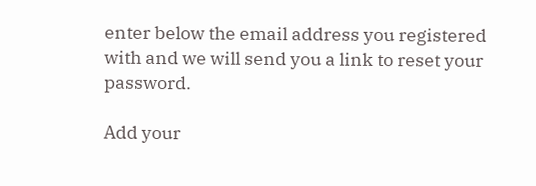enter below the email address you registered with and we will send you a link to reset your password.

Add your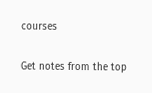courses

Get notes from the top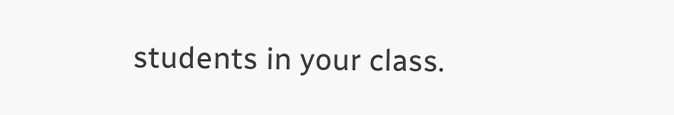students in your class.